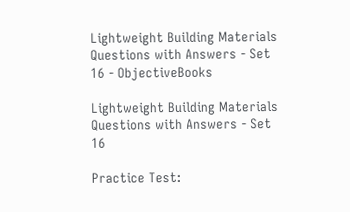Lightweight Building Materials Questions with Answers - Set 16 - ObjectiveBooks

Lightweight Building Materials Questions with Answers - Set 16

Practice Test: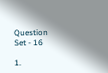Question Set - 16

1.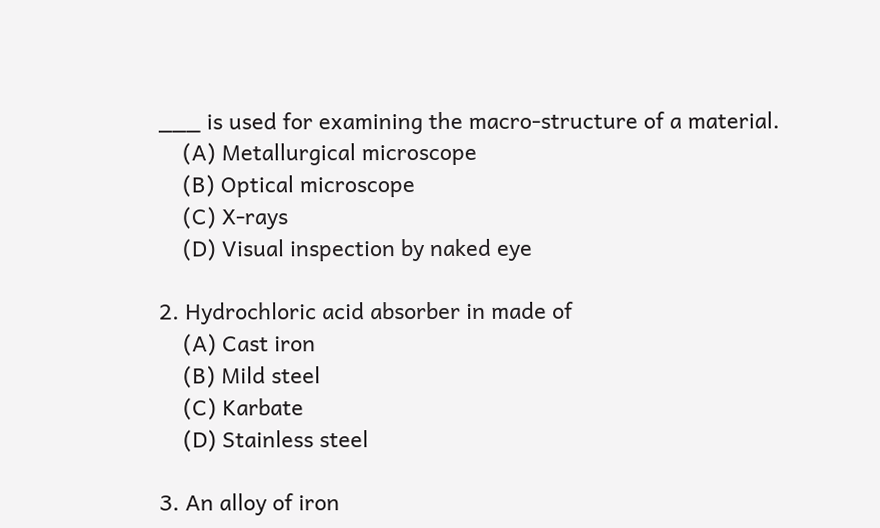___ is used for examining the macro-structure of a material.
    (A) Metallurgical microscope
    (B) Optical microscope
    (C) X-rays
    (D) Visual inspection by naked eye

2. Hydrochloric acid absorber in made of
    (A) Cast iron
    (B) Mild steel
    (C) Karbate
    (D) Stainless steel

3. An alloy of iron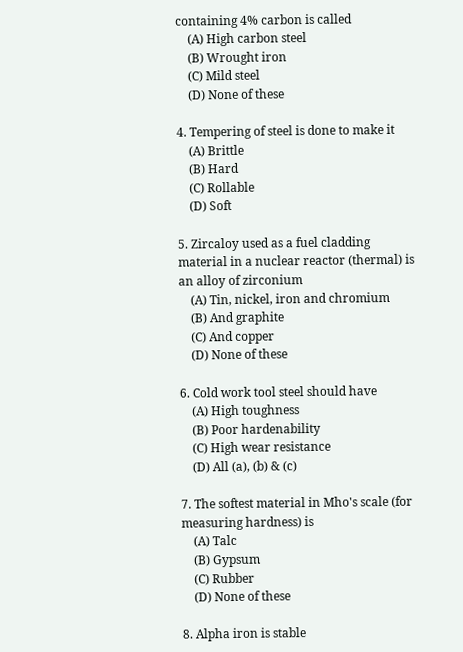containing 4% carbon is called
    (A) High carbon steel
    (B) Wrought iron
    (C) Mild steel
    (D) None of these

4. Tempering of steel is done to make it
    (A) Brittle
    (B) Hard
    (C) Rollable
    (D) Soft

5. Zircaloy used as a fuel cladding material in a nuclear reactor (thermal) is an alloy of zirconium
    (A) Tin, nickel, iron and chromium
    (B) And graphite
    (C) And copper
    (D) None of these

6. Cold work tool steel should have
    (A) High toughness
    (B) Poor hardenability
    (C) High wear resistance
    (D) All (a), (b) & (c)

7. The softest material in Mho's scale (for measuring hardness) is
    (A) Talc
    (B) Gypsum
    (C) Rubber
    (D) None of these

8. Alpha iron is stable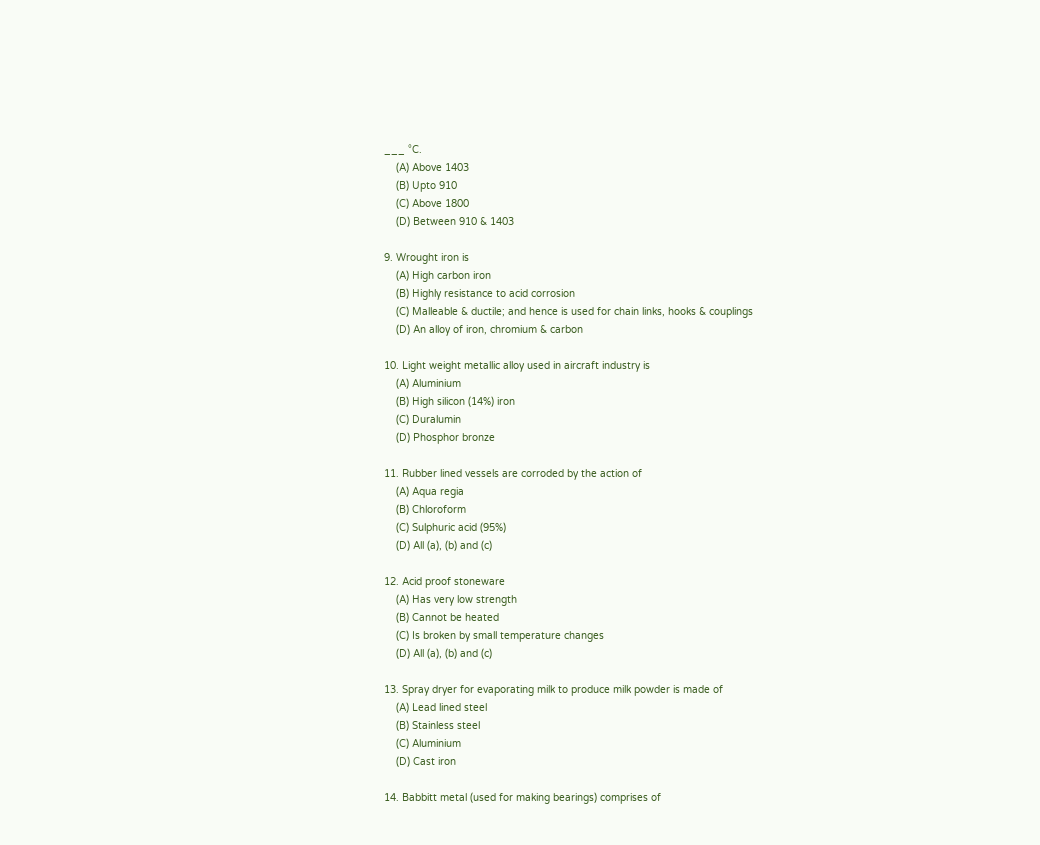___ °C.
    (A) Above 1403
    (B) Upto 910
    (C) Above 1800
    (D) Between 910 & 1403

9. Wrought iron is
    (A) High carbon iron
    (B) Highly resistance to acid corrosion
    (C) Malleable & ductile; and hence is used for chain links, hooks & couplings
    (D) An alloy of iron, chromium & carbon

10. Light weight metallic alloy used in aircraft industry is
    (A) Aluminium
    (B) High silicon (14%) iron
    (C) Duralumin
    (D) Phosphor bronze

11. Rubber lined vessels are corroded by the action of
    (A) Aqua regia
    (B) Chloroform
    (C) Sulphuric acid (95%)
    (D) All (a), (b) and (c)

12. Acid proof stoneware
    (A) Has very low strength
    (B) Cannot be heated
    (C) Is broken by small temperature changes
    (D) All (a), (b) and (c)

13. Spray dryer for evaporating milk to produce milk powder is made of
    (A) Lead lined steel
    (B) Stainless steel
    (C) Aluminium
    (D) Cast iron

14. Babbitt metal (used for making bearings) comprises of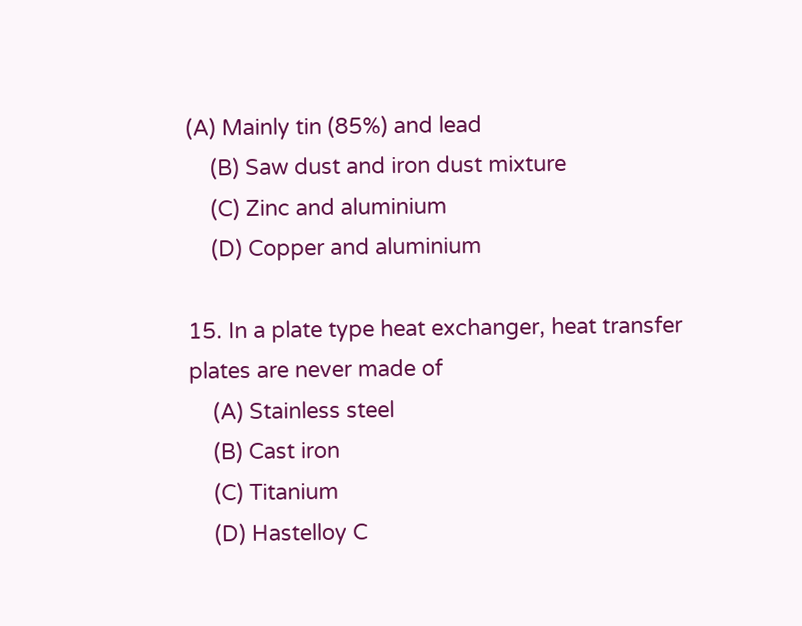(A) Mainly tin (85%) and lead
    (B) Saw dust and iron dust mixture
    (C) Zinc and aluminium
    (D) Copper and aluminium

15. In a plate type heat exchanger, heat transfer plates are never made of
    (A) Stainless steel
    (B) Cast iron
    (C) Titanium
    (D) Hastelloy C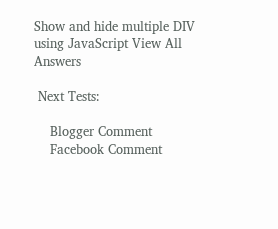Show and hide multiple DIV using JavaScript View All Answers

 Next Tests:

    Blogger Comment
    Facebook Comment